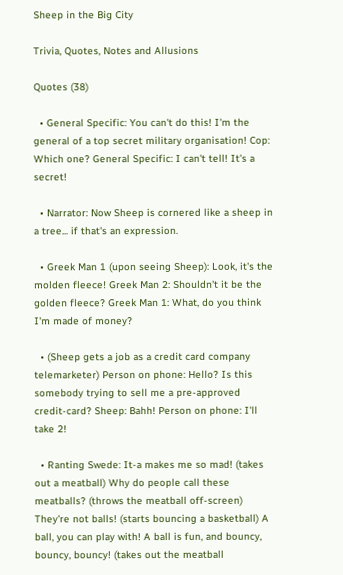Sheep in the Big City

Trivia, Quotes, Notes and Allusions

Quotes (38)

  • General Specific: You can't do this! I'm the general of a top secret military organisation! Cop: Which one? General Specific: I can't tell! It's a secret!

  • Narrator: Now Sheep is cornered like a sheep in a tree... if that's an expression.

  • Greek Man 1 (upon seeing Sheep): Look, it's the molden fleece! Greek Man 2: Shouldn't it be the golden fleece? Greek Man 1: What, do you think I'm made of money?

  • (Sheep gets a job as a credit card company telemarketer) Person on phone: Hello? Is this somebody trying to sell me a pre-approved credit-card? Sheep: Bahh! Person on phone: I'll take 2!

  • Ranting Swede: It-a makes me so mad! (takes out a meatball) Why do people call these meatballs? (throws the meatball off-screen) They're not balls! (starts bouncing a basketball) A ball, you can play with! A ball is fun, and bouncy, bouncy, bouncy! (takes out the meatball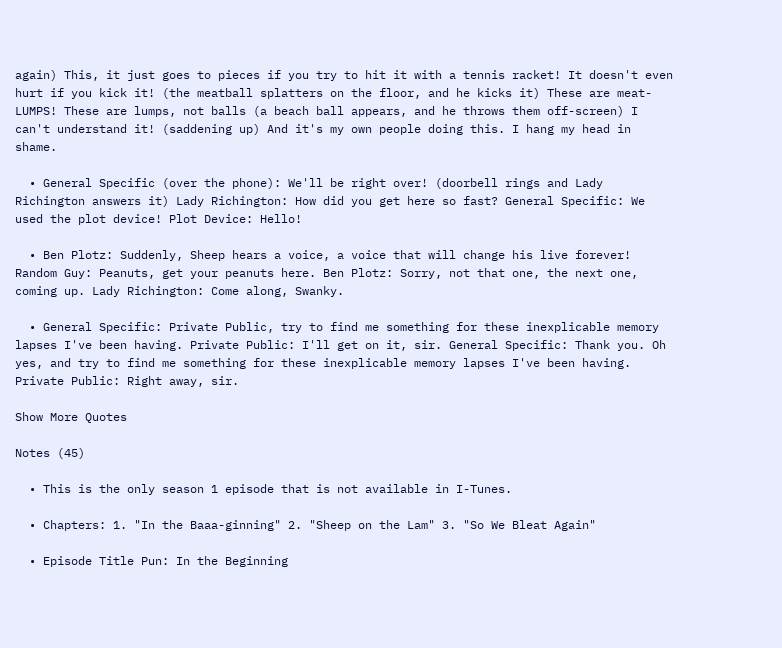again) This, it just goes to pieces if you try to hit it with a tennis racket! It doesn't even hurt if you kick it! (the meatball splatters on the floor, and he kicks it) These are meat-LUMPS! These are lumps, not balls (a beach ball appears, and he throws them off-screen) I can't understand it! (saddening up) And it's my own people doing this. I hang my head in shame.

  • General Specific (over the phone): We'll be right over! (doorbell rings and Lady Richington answers it) Lady Richington: How did you get here so fast? General Specific: We used the plot device! Plot Device: Hello!

  • Ben Plotz: Suddenly, Sheep hears a voice, a voice that will change his live forever! Random Guy: Peanuts, get your peanuts here. Ben Plotz: Sorry, not that one, the next one, coming up. Lady Richington: Come along, Swanky.

  • General Specific: Private Public, try to find me something for these inexplicable memory lapses I've been having. Private Public: I'll get on it, sir. General Specific: Thank you. Oh yes, and try to find me something for these inexplicable memory lapses I've been having. Private Public: Right away, sir.

Show More Quotes

Notes (45)

  • This is the only season 1 episode that is not available in I-Tunes.

  • Chapters: 1. "In the Baaa-ginning" 2. "Sheep on the Lam" 3. "So We Bleat Again"

  • Episode Title Pun: In the Beginning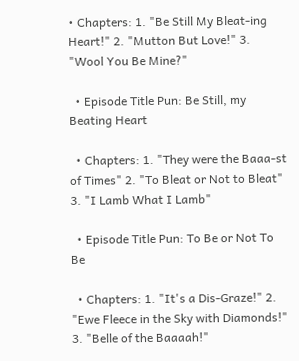• Chapters: 1. "Be Still My Bleat-ing Heart!" 2. "Mutton But Love!" 3. "Wool You Be Mine?"

  • Episode Title Pun: Be Still, my Beating Heart

  • Chapters: 1. "They were the Baaa-st of Times" 2. "To Bleat or Not to Bleat" 3. "I Lamb What I Lamb"

  • Episode Title Pun: To Be or Not To Be

  • Chapters: 1. "It's a Dis-Graze!" 2. "Ewe Fleece in the Sky with Diamonds!" 3. "Belle of the Baaaah!"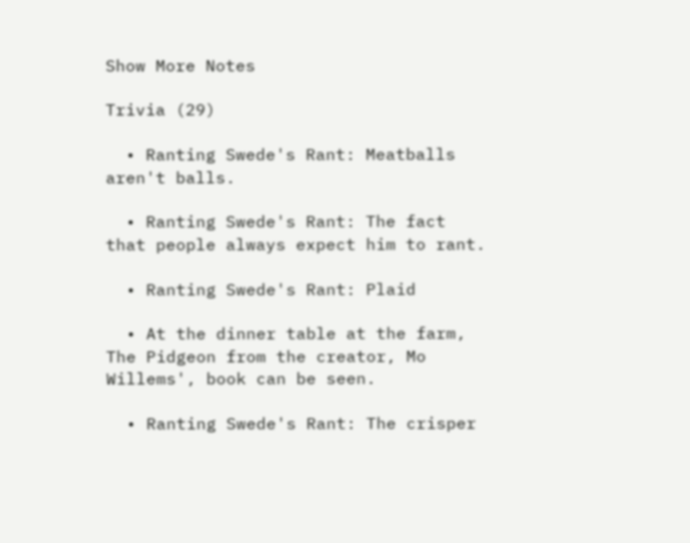Show More Notes

Trivia (29)

  • Ranting Swede's Rant: Meatballs aren't balls.

  • Ranting Swede's Rant: The fact that people always expect him to rant.

  • Ranting Swede's Rant: Plaid

  • At the dinner table at the farm, The Pidgeon from the creator, Mo Willems', book can be seen.

  • Ranting Swede's Rant: The crisper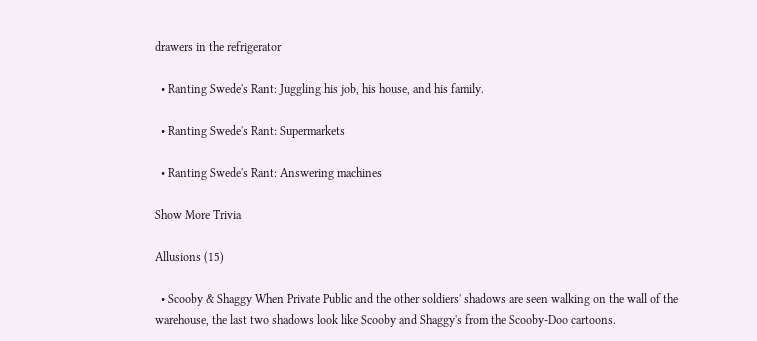drawers in the refrigerator

  • Ranting Swede's Rant: Juggling his job, his house, and his family.

  • Ranting Swede's Rant: Supermarkets

  • Ranting Swede's Rant: Answering machines

Show More Trivia

Allusions (15)

  • Scooby & Shaggy When Private Public and the other soldiers' shadows are seen walking on the wall of the warehouse, the last two shadows look like Scooby and Shaggy's from the Scooby-Doo cartoons.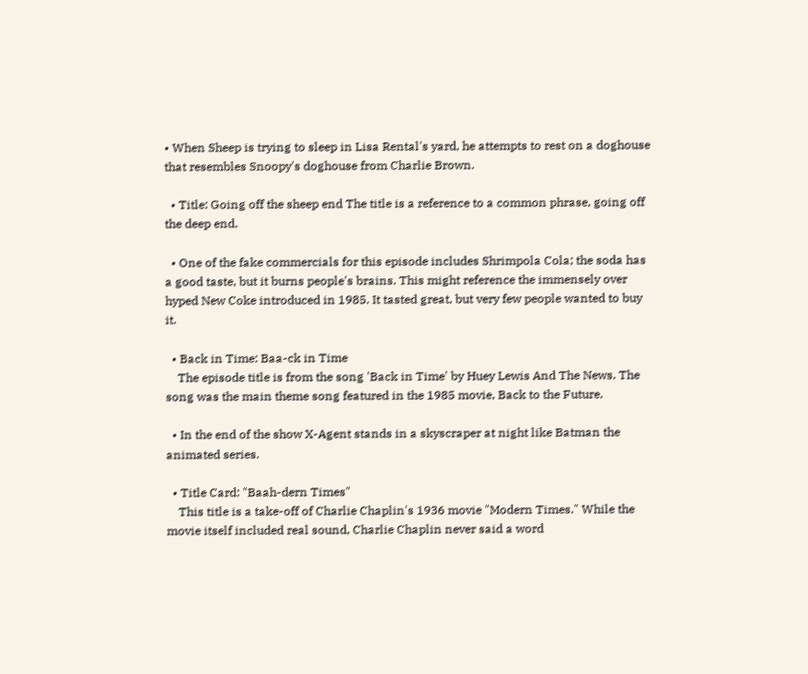• When Sheep is trying to sleep in Lisa Rental's yard, he attempts to rest on a doghouse that resembles Snoopy's doghouse from Charlie Brown.

  • Title: Going off the sheep end The title is a reference to a common phrase, going off the deep end.

  • One of the fake commercials for this episode includes Shrimpola Cola; the soda has a good taste, but it burns people's brains. This might reference the immensely over hyped New Coke introduced in 1985. It tasted great, but very few people wanted to buy it.

  • Back in Time: Baa-ck in Time
    The episode title is from the song 'Back in Time' by Huey Lewis And The News. The song was the main theme song featured in the 1985 movie, Back to the Future.

  • In the end of the show X-Agent stands in a skyscraper at night like Batman the animated series.

  • Title Card: "Baah-dern Times"
    This title is a take-off of Charlie Chaplin's 1936 movie "Modern Times." While the movie itself included real sound, Charlie Chaplin never said a word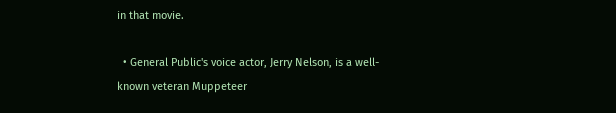in that movie.

  • General Public's voice actor, Jerry Nelson, is a well-known veteran Muppeteer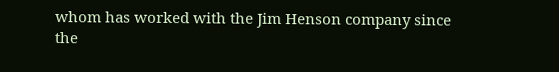whom has worked with the Jim Henson company since the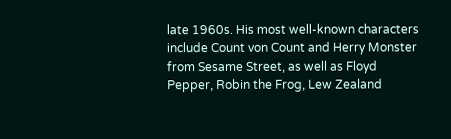late 1960s. His most well-known characters include Count von Count and Herry Monster from Sesame Street, as well as Floyd Pepper, Robin the Frog, Lew Zealand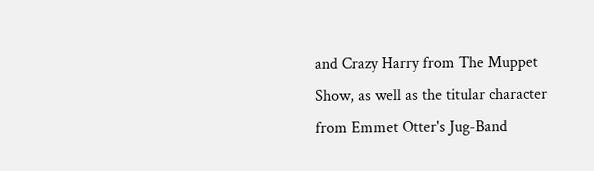and Crazy Harry from The Muppet Show, as well as the titular character from Emmet Otter's Jug-Band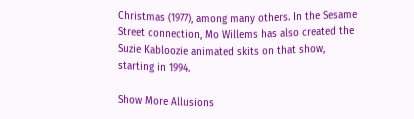Christmas (1977), among many others. In the Sesame Street connection, Mo Willems has also created the Suzie Kabloozie animated skits on that show, starting in 1994.

Show More Allusions